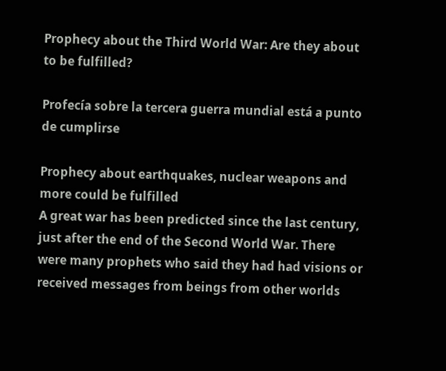Prophecy about the Third World War: Are they about to be fulfilled?

Profecía sobre la tercera guerra mundial está a punto de cumplirse

Prophecy about earthquakes, nuclear weapons and more could be fulfilled
A great war has been predicted since the last century, just after the end of the Second World War. There were many prophets who said they had had visions or received messages from beings from other worlds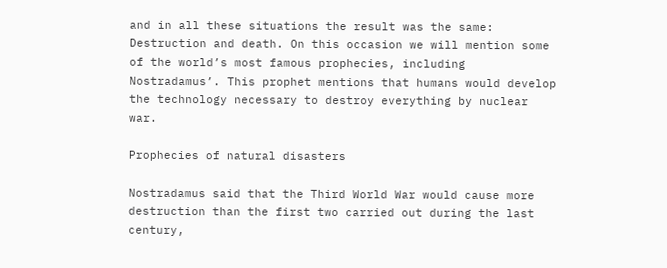and in all these situations the result was the same: Destruction and death. On this occasion we will mention some of the world’s most famous prophecies, including Nostradamus’. This prophet mentions that humans would develop the technology necessary to destroy everything by nuclear war.

Prophecies of natural disasters

Nostradamus said that the Third World War would cause more destruction than the first two carried out during the last century,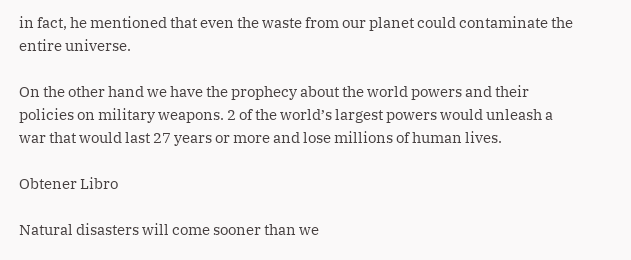in fact, he mentioned that even the waste from our planet could contaminate the entire universe.

On the other hand we have the prophecy about the world powers and their policies on military weapons. 2 of the world’s largest powers would unleash a war that would last 27 years or more and lose millions of human lives.

Obtener Libro

Natural disasters will come sooner than we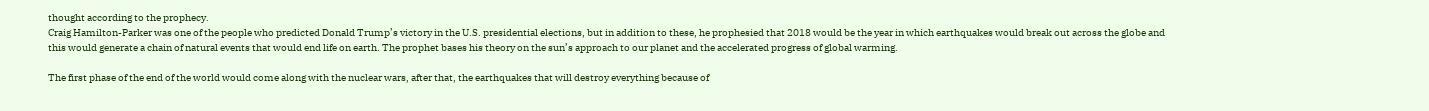thought according to the prophecy.
Craig Hamilton-Parker was one of the people who predicted Donald Trump’s victory in the U.S. presidential elections, but in addition to these, he prophesied that 2018 would be the year in which earthquakes would break out across the globe and this would generate a chain of natural events that would end life on earth. The prophet bases his theory on the sun’s approach to our planet and the accelerated progress of global warming.

The first phase of the end of the world would come along with the nuclear wars, after that, the earthquakes that will destroy everything because of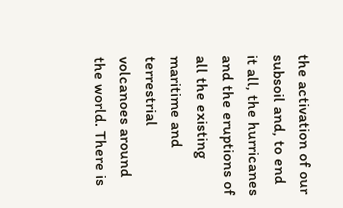the activation of our subsoil and, to end it all, the hurricanes and the eruptions of all the existing maritime and terrestrial volcanoes around the world. There is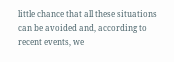little chance that all these situations can be avoided and, according to recent events, we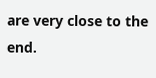are very close to the end.